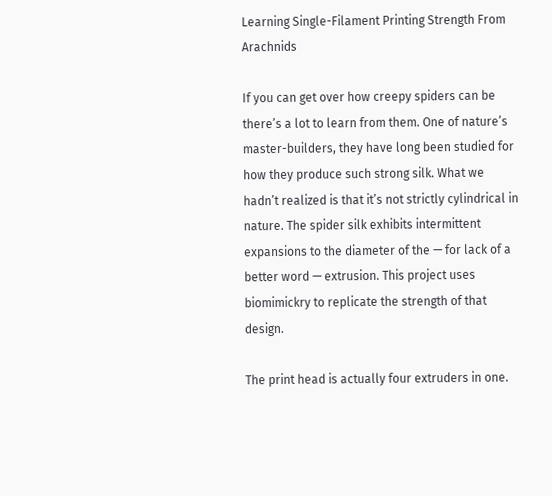Learning Single-Filament Printing Strength From Arachnids

If you can get over how creepy spiders can be there’s a lot to learn from them. One of nature’s master-builders, they have long been studied for how they produce such strong silk. What we hadn’t realized is that it’s not strictly cylindrical in nature. The spider silk exhibits intermittent expansions to the diameter of the — for lack of a better word — extrusion. This project uses biomimickry to replicate the strength of that design.

The print head is actually four extruders in one.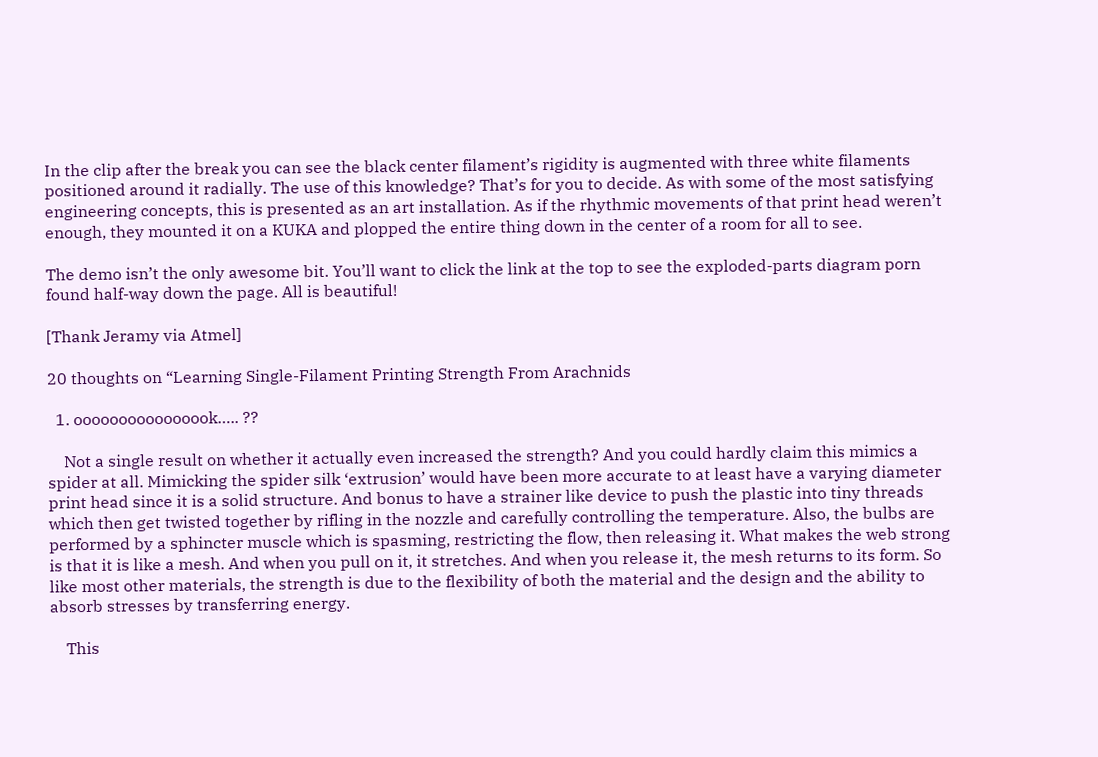In the clip after the break you can see the black center filament’s rigidity is augmented with three white filaments positioned around it radially. The use of this knowledge? That’s for you to decide. As with some of the most satisfying engineering concepts, this is presented as an art installation. As if the rhythmic movements of that print head weren’t enough, they mounted it on a KUKA and plopped the entire thing down in the center of a room for all to see.

The demo isn’t the only awesome bit. You’ll want to click the link at the top to see the exploded-parts diagram porn found half-way down the page. All is beautiful!

[Thank Jeramy via Atmel]

20 thoughts on “Learning Single-Filament Printing Strength From Arachnids

  1. oooooooooooooook….. ??

    Not a single result on whether it actually even increased the strength? And you could hardly claim this mimics a spider at all. Mimicking the spider silk ‘extrusion’ would have been more accurate to at least have a varying diameter print head since it is a solid structure. And bonus to have a strainer like device to push the plastic into tiny threads which then get twisted together by rifling in the nozzle and carefully controlling the temperature. Also, the bulbs are performed by a sphincter muscle which is spasming, restricting the flow, then releasing it. What makes the web strong is that it is like a mesh. And when you pull on it, it stretches. And when you release it, the mesh returns to its form. So like most other materials, the strength is due to the flexibility of both the material and the design and the ability to absorb stresses by transferring energy.

    This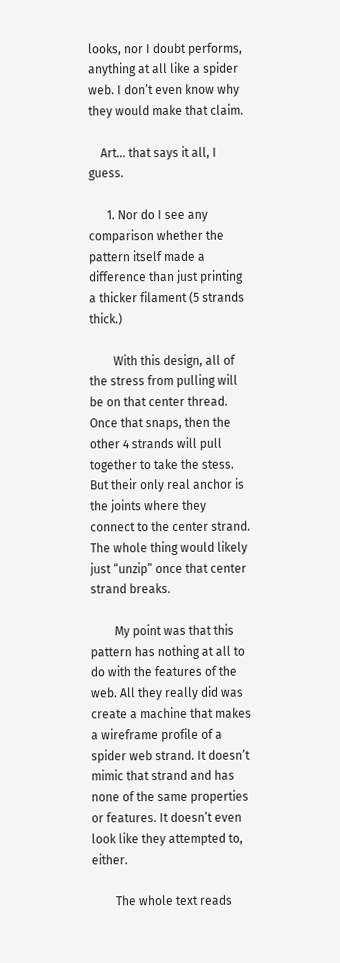looks, nor I doubt performs, anything at all like a spider web. I don’t even know why they would make that claim.

    Art… that says it all, I guess.

      1. Nor do I see any comparison whether the pattern itself made a difference than just printing a thicker filament (5 strands thick.)

        With this design, all of the stress from pulling will be on that center thread. Once that snaps, then the other 4 strands will pull together to take the stess. But their only real anchor is the joints where they connect to the center strand. The whole thing would likely just “unzip” once that center strand breaks.

        My point was that this pattern has nothing at all to do with the features of the web. All they really did was create a machine that makes a wireframe profile of a spider web strand. It doesn’t mimic that strand and has none of the same properties or features. It doesn’t even look like they attempted to, either.

        The whole text reads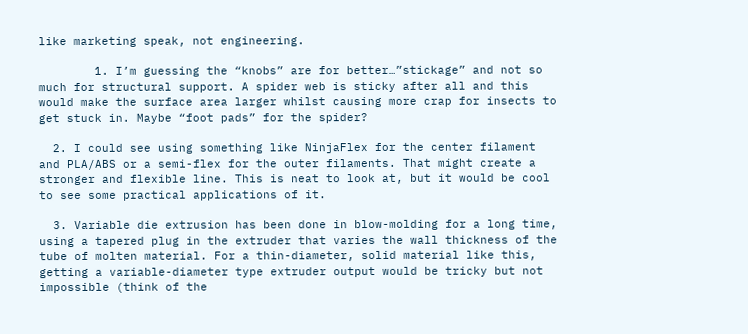like marketing speak, not engineering.

        1. I’m guessing the “knobs” are for better…”stickage” and not so much for structural support. A spider web is sticky after all and this would make the surface area larger whilst causing more crap for insects to get stuck in. Maybe “foot pads” for the spider?

  2. I could see using something like NinjaFlex for the center filament and PLA/ABS or a semi-flex for the outer filaments. That might create a stronger and flexible line. This is neat to look at, but it would be cool to see some practical applications of it.

  3. Variable die extrusion has been done in blow-molding for a long time, using a tapered plug in the extruder that varies the wall thickness of the tube of molten material. For a thin-diameter, solid material like this, getting a variable-diameter type extruder output would be tricky but not impossible (think of the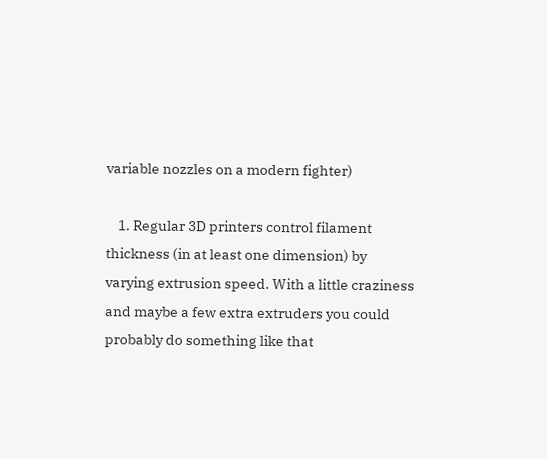variable nozzles on a modern fighter)

    1. Regular 3D printers control filament thickness (in at least one dimension) by varying extrusion speed. With a little craziness and maybe a few extra extruders you could probably do something like that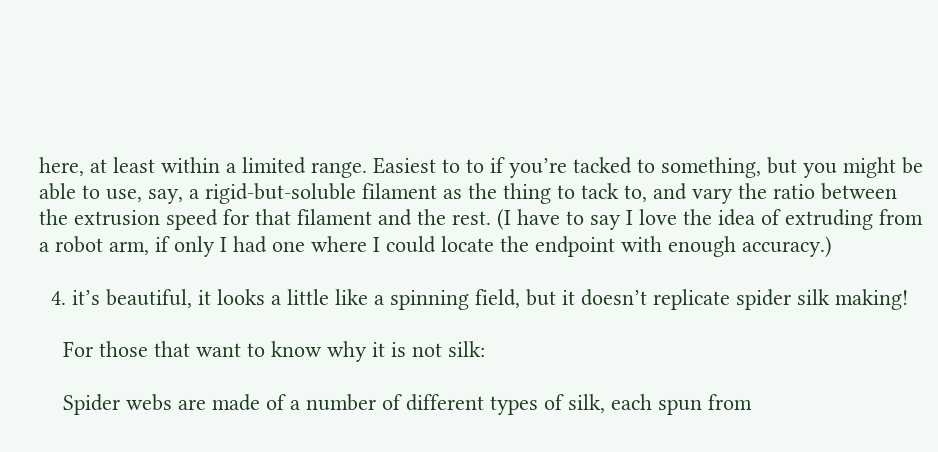here, at least within a limited range. Easiest to to if you’re tacked to something, but you might be able to use, say, a rigid-but-soluble filament as the thing to tack to, and vary the ratio between the extrusion speed for that filament and the rest. (I have to say I love the idea of extruding from a robot arm, if only I had one where I could locate the endpoint with enough accuracy.)

  4. it’s beautiful, it looks a little like a spinning field, but it doesn’t replicate spider silk making!

    For those that want to know why it is not silk:

    Spider webs are made of a number of different types of silk, each spun from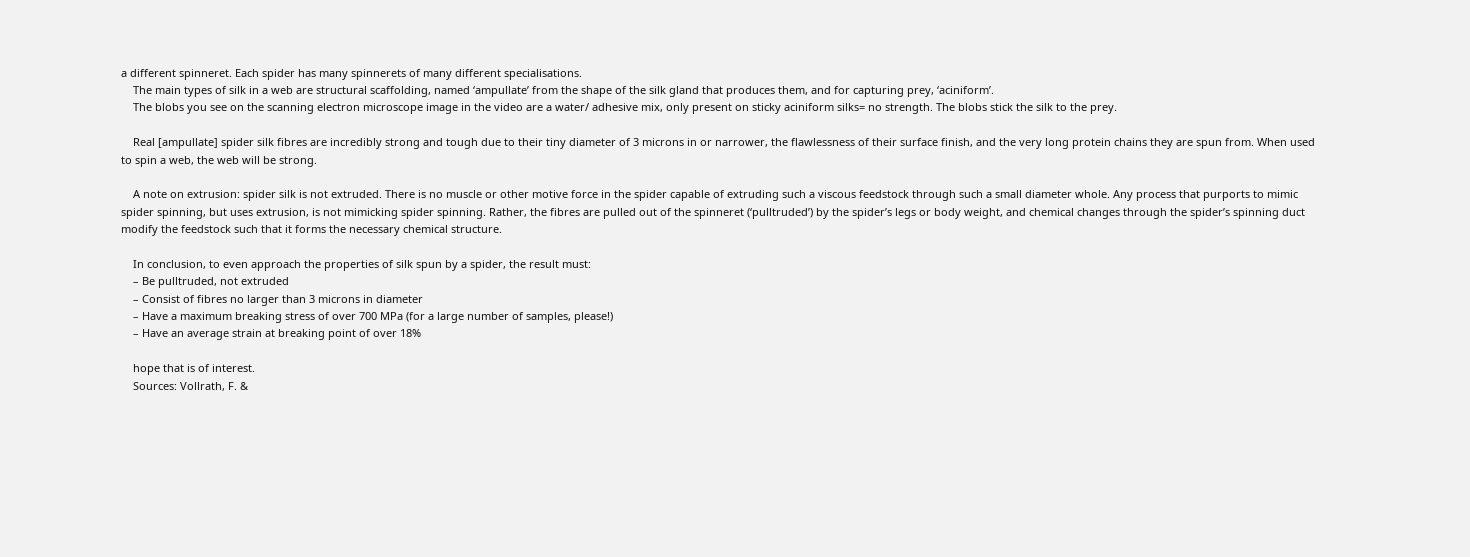a different spinneret. Each spider has many spinnerets of many different specialisations.
    The main types of silk in a web are structural scaffolding, named ‘ampullate’ from the shape of the silk gland that produces them, and for capturing prey, ‘aciniform’.
    The blobs you see on the scanning electron microscope image in the video are a water/ adhesive mix, only present on sticky aciniform silks= no strength. The blobs stick the silk to the prey.

    Real [ampullate] spider silk fibres are incredibly strong and tough due to their tiny diameter of 3 microns in or narrower, the flawlessness of their surface finish, and the very long protein chains they are spun from. When used to spin a web, the web will be strong.

    A note on extrusion: spider silk is not extruded. There is no muscle or other motive force in the spider capable of extruding such a viscous feedstock through such a small diameter whole. Any process that purports to mimic spider spinning, but uses extrusion, is not mimicking spider spinning. Rather, the fibres are pulled out of the spinneret (‘pulltruded’) by the spider’s legs or body weight, and chemical changes through the spider’s spinning duct modify the feedstock such that it forms the necessary chemical structure.

    In conclusion, to even approach the properties of silk spun by a spider, the result must:
    – Be pulltruded, not extruded
    – Consist of fibres no larger than 3 microns in diameter
    – Have a maximum breaking stress of over 700 MPa (for a large number of samples, please!)
    – Have an average strain at breaking point of over 18%

    hope that is of interest.
    Sources: Vollrath, F. &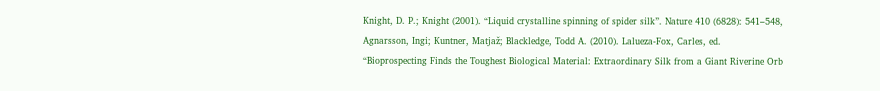Knight, D. P.; Knight (2001). “Liquid crystalline spinning of spider silk”. Nature 410 (6828): 541–548, Agnarsson, Ingi; Kuntner, Matjaž; Blackledge, Todd A. (2010). Lalueza-Fox, Carles, ed. “Bioprospecting Finds the Toughest Biological Material: Extraordinary Silk from a Giant Riverine Orb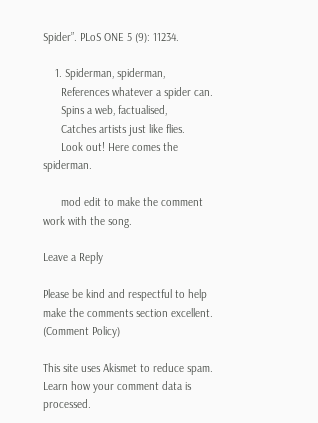Spider”. PLoS ONE 5 (9): 11234.

    1. Spiderman, spiderman,
      References whatever a spider can.
      Spins a web, factualised,
      Catches artists just like flies.
      Look out! Here comes the spiderman.

      mod edit to make the comment work with the song.

Leave a Reply

Please be kind and respectful to help make the comments section excellent. (Comment Policy)

This site uses Akismet to reduce spam. Learn how your comment data is processed.